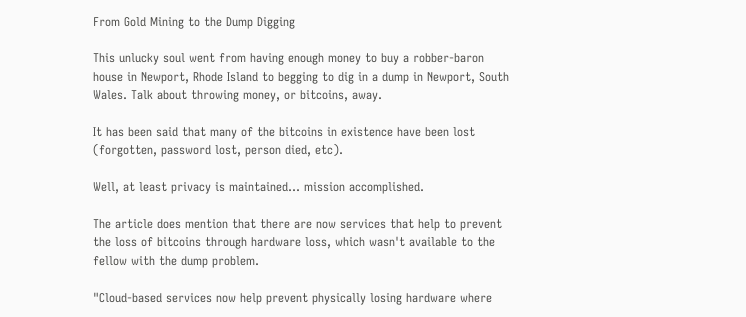From Gold Mining to the Dump Digging

This unlucky soul went from having enough money to buy a robber-baron house in Newport, Rhode Island to begging to dig in a dump in Newport, South Wales. Talk about throwing money, or bitcoins, away.

It has been said that many of the bitcoins in existence have been lost (forgotten, password lost, person died, etc).

Well, at least privacy is maintained... mission accomplished.

The article does mention that there are now services that help to prevent the loss of bitcoins through hardware loss, which wasn't available to the fellow with the dump problem.

"Cloud-based services now help prevent physically losing hardware where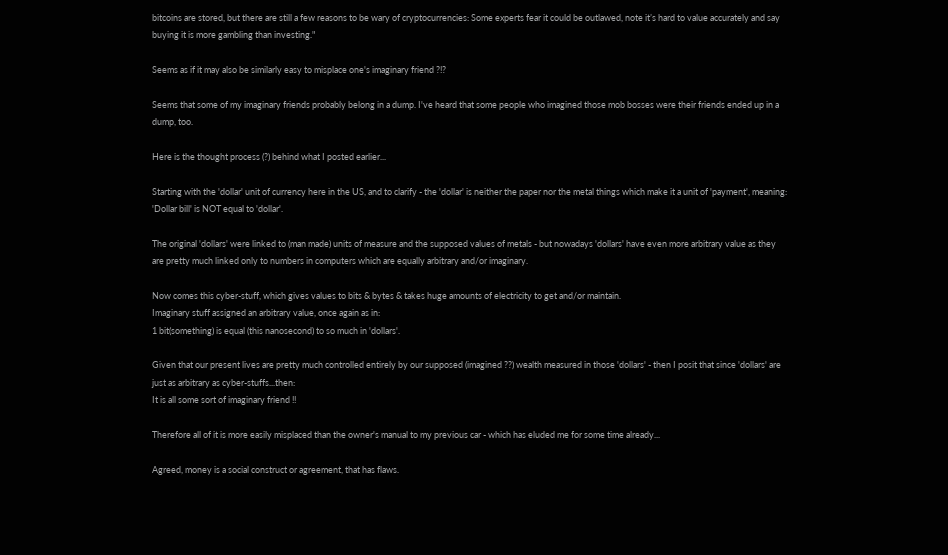bitcoins are stored, but there are still a few reasons to be wary of cryptocurrencies: Some experts fear it could be outlawed, note it’s hard to value accurately and say buying it is more gambling than investing."

Seems as if it may also be similarly easy to misplace one's imaginary friend ?!?

Seems that some of my imaginary friends probably belong in a dump. I've heard that some people who imagined those mob bosses were their friends ended up in a dump, too.

Here is the thought process (?) behind what I posted earlier...

Starting with the 'dollar' unit of currency here in the US, and to clarify - the 'dollar' is neither the paper nor the metal things which make it a unit of 'payment', meaning:
'Dollar bill' is NOT equal to 'dollar'.

The original 'dollars' were linked to (man made) units of measure and the supposed values of metals - but nowadays 'dollars' have even more arbitrary value as they are pretty much linked only to numbers in computers which are equally arbitrary and/or imaginary.

Now comes this cyber-stuff, which gives values to bits & bytes & takes huge amounts of electricity to get and/or maintain.
Imaginary stuff assigned an arbitrary value, once again as in:
1 bit(something) is equal (this nanosecond) to so much in 'dollars'.

Given that our present lives are pretty much controlled entirely by our supposed (imagined ??) wealth measured in those 'dollars' - then I posit that since 'dollars' are just as arbitrary as cyber-stuffs...then:
It is all some sort of imaginary friend !!

Therefore all of it is more easily misplaced than the owner's manual to my previous car - which has eluded me for some time already...

Agreed, money is a social construct or agreement, that has flaws.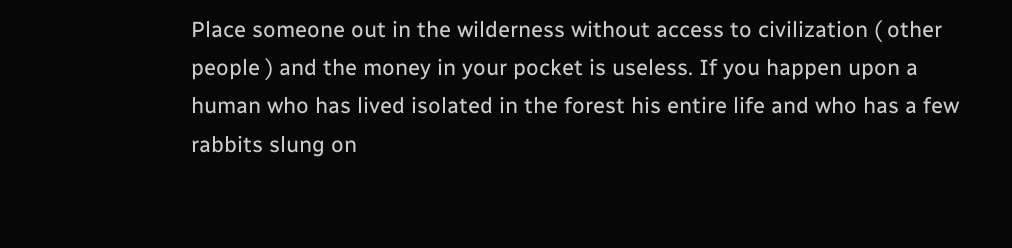Place someone out in the wilderness without access to civilization ( other people ) and the money in your pocket is useless. If you happen upon a human who has lived isolated in the forest his entire life and who has a few rabbits slung on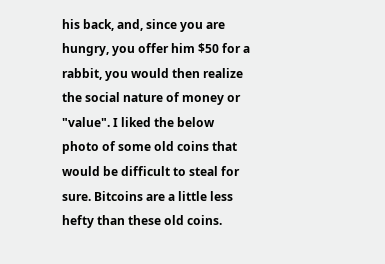his back, and, since you are hungry, you offer him $50 for a rabbit, you would then realize the social nature of money or "value". I liked the below photo of some old coins that would be difficult to steal for sure. Bitcoins are a little less hefty than these old coins.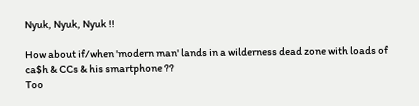Nyuk, Nyuk, Nyuk !!

How about if/when 'modern man' lands in a wilderness dead zone with loads of ca$h & CCs & his smartphone ??
Too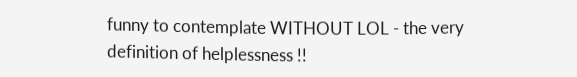funny to contemplate WITHOUT LOL - the very definition of helplessness !!